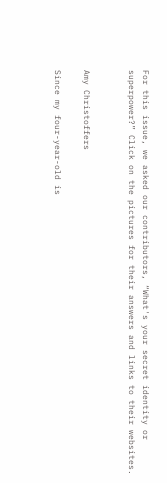For this issue, we asked our contributors, “What's your secret identity or superpower?” Click on the pictures for their answers and links to their websites.


Amy Christoffers

Since my four-year-old is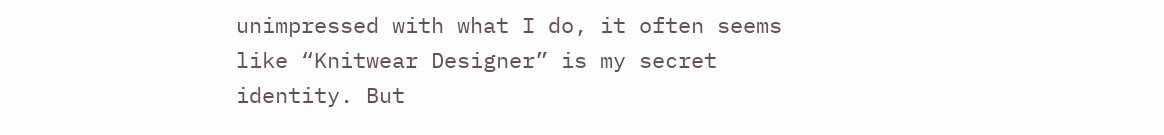unimpressed with what I do, it often seems like “Knitwear Designer” is my secret identity. But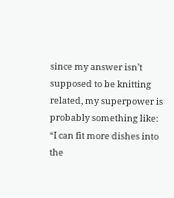since my answer isn’t supposed to be knitting related, my superpower is probably something like: “I can fit more dishes into the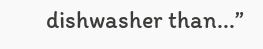dishwasher than...”